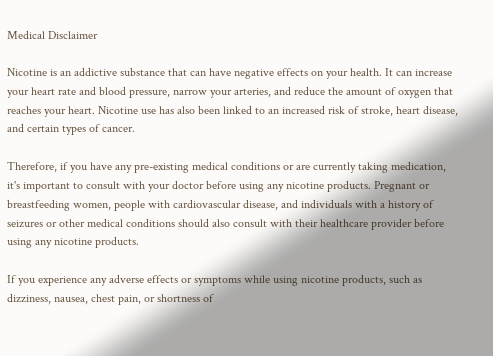Medical Disclaimer

Nicotine is an addictive substance that can have negative effects on your health. It can increase your heart rate and blood pressure, narrow your arteries, and reduce the amount of oxygen that reaches your heart. Nicotine use has also been linked to an increased risk of stroke, heart disease, and certain types of cancer.

Therefore, if you have any pre-existing medical conditions or are currently taking medication, it's important to consult with your doctor before using any nicotine products. Pregnant or breastfeeding women, people with cardiovascular disease, and individuals with a history of seizures or other medical conditions should also consult with their healthcare provider before using any nicotine products.

If you experience any adverse effects or symptoms while using nicotine products, such as dizziness, nausea, chest pain, or shortness of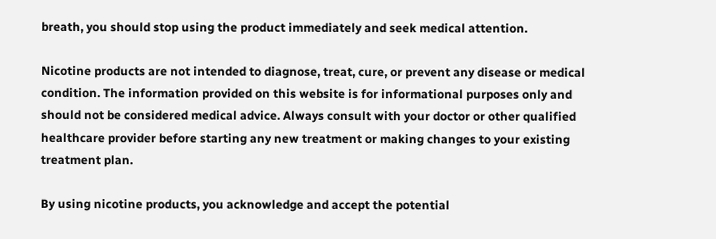breath, you should stop using the product immediately and seek medical attention.

Nicotine products are not intended to diagnose, treat, cure, or prevent any disease or medical condition. The information provided on this website is for informational purposes only and should not be considered medical advice. Always consult with your doctor or other qualified healthcare provider before starting any new treatment or making changes to your existing treatment plan.

By using nicotine products, you acknowledge and accept the potential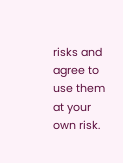risks and agree to use them at your own risk.